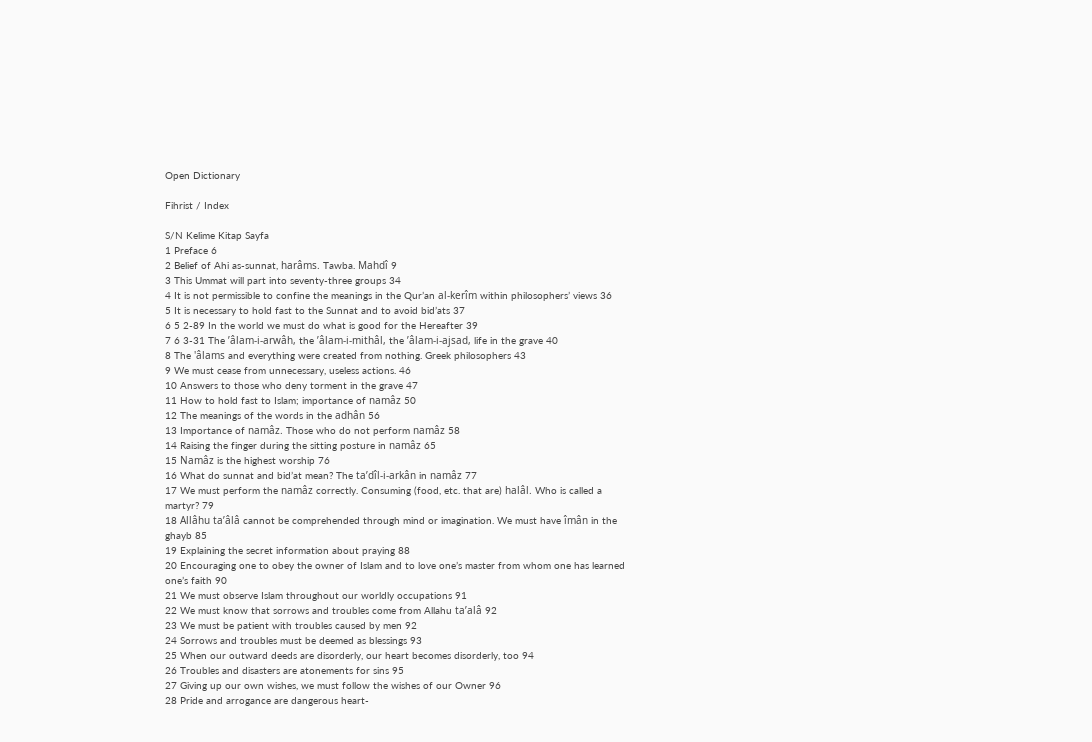Open Dictionary

Fihrist / Index

S/N Kelime Kitap Sayfa
1 Preface 6
2 Belief of Ahi as-sunnat, harâms. Tawba. Mahdî 9
3 This Ummat will part into seventy-three groups 34
4 It is not permissible to confine the meanings in the Qur’an al-kerîm within philosophers’ views 36
5 It is necessary to hold fast to the Sunnat and to avoid bid’ats 37
6 5 2-89 In the world we must do what is good for the Hereafter 39
7 6 3-31 The ’âlam-i-arwâh, the ’âlam-i-mithâl, the ’âlam-i-ajsad, life in the grave 40
8 The 'âlams and everything were created from nothing. Greek philosophers 43
9 We must cease from unnecessary, useless actions. 46
10 Answers to those who deny torment in the grave 47
11 How to hold fast to Islam; importance of namâz 50
12 The meanings of the words in the adhân 56
13 Importance of namâz. Those who do not perform namâz 58
14 Raising the finger during the sitting posture in namâz 65
15 Namâz is the highest worship 76
16 What do sunnat and bid’at mean? The ta’dîl-i-arkân in namâz 77
17 We must perform the namâz correctly. Consuming (food, etc. that are) halâl. Who is called a martyr? 79
18 Allâhu ta’âlâ cannot be comprehended through mind or imagination. We must have îmân in the ghayb 85
19 Explaining the secret information about praying 88
20 Encouraging one to obey the owner of Islam and to love one’s master from whom one has learned one’s faith 90
21 We must observe Islam throughout our worldly occupations 91
22 We must know that sorrows and troubles come from Allahu ta’alâ 92
23 We must be patient with troubles caused by men 92
24 Sorrows and troubles must be deemed as blessings 93
25 When our outward deeds are disorderly, our heart becomes disorderly, too 94
26 Troubles and disasters are atonements for sins 95
27 Giving up our own wishes, we must follow the wishes of our Owner 96
28 Pride and arrogance are dangerous heart-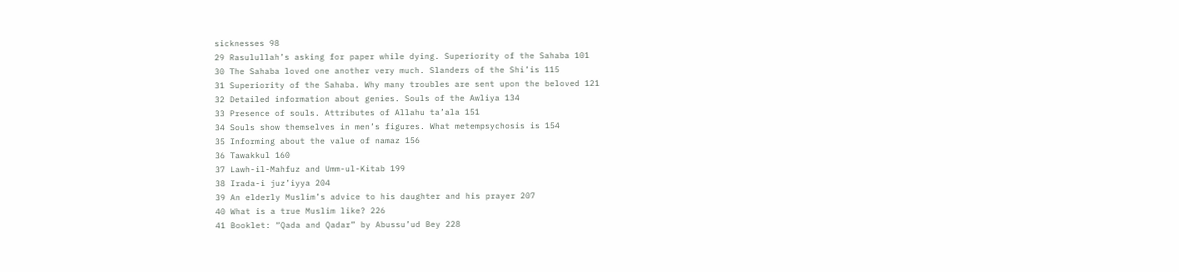sicknesses 98
29 Rasulullah’s asking for paper while dying. Superiority of the Sahaba 101
30 The Sahaba loved one another very much. Slanders of the Shi’is 115
31 Superiority of the Sahaba. Why many troubles are sent upon the beloved 121
32 Detailed information about genies. Souls of the Awliya 134
33 Presence of souls. Attributes of Allahu ta’ala 151
34 Souls show themselves in men’s figures. What metempsychosis is 154
35 Informing about the value of namaz 156
36 Tawakkul 160
37 Lawh-il-Mahfuz and Umm-ul-Kitab 199
38 Irada-i juz’iyya 204
39 An elderly Muslim’s advice to his daughter and his prayer 207
40 What is a true Muslim like? 226
41 Booklet: “Qada and Qadar” by Abussu’ud Bey 228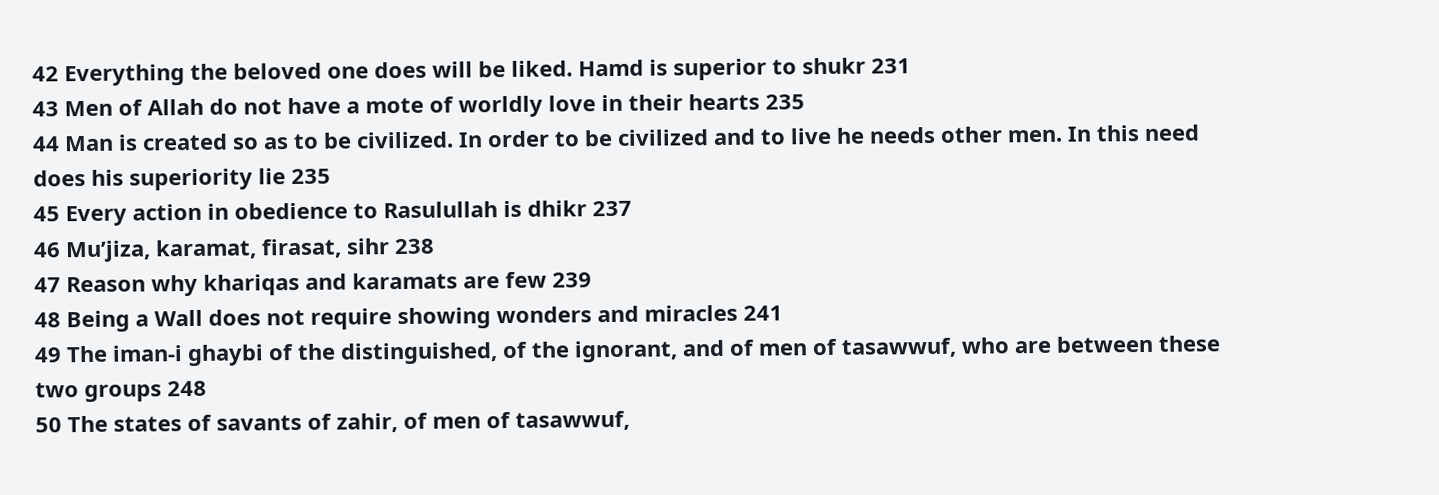42 Everything the beloved one does will be liked. Hamd is superior to shukr 231
43 Men of Allah do not have a mote of worldly love in their hearts 235
44 Man is created so as to be civilized. In order to be civilized and to live he needs other men. In this need does his superiority lie 235
45 Every action in obedience to Rasulullah is dhikr 237
46 Mu’jiza, karamat, firasat, sihr 238
47 Reason why khariqas and karamats are few 239
48 Being a Wall does not require showing wonders and miracles 241
49 The iman-i ghaybi of the distinguished, of the ignorant, and of men of tasawwuf, who are between these two groups 248
50 The states of savants of zahir, of men of tasawwuf,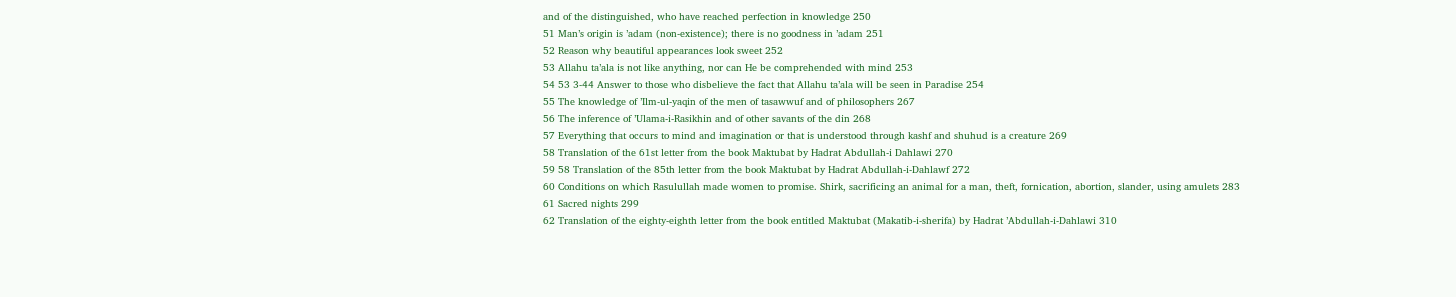and of the distinguished, who have reached perfection in knowledge 250
51 Man’s origin is ’adam (non-existence); there is no goodness in ’adam 251
52 Reason why beautiful appearances look sweet 252
53 Allahu ta’ala is not like anything, nor can He be comprehended with mind 253
54 53 3-44 Answer to those who disbelieve the fact that Allahu ta’ala will be seen in Paradise 254
55 The knowledge of ’Ilm-ul-yaqin of the men of tasawwuf and of philosophers 267
56 The inference of ’Ulama-i-Rasikhin and of other savants of the din 268
57 Everything that occurs to mind and imagination or that is understood through kashf and shuhud is a creature 269
58 Translation of the 61st letter from the book Maktubat by Hadrat Abdullah-i Dahlawi 270
59 58 Translation of the 85th letter from the book Maktubat by Hadrat Abdullah-i-Dahlawf 272
60 Conditions on which Rasulullah made women to promise. Shirk, sacrificing an animal for a man, theft, fornication, abortion, slander, using amulets 283
61 Sacred nights 299
62 Translation of the eighty-eighth letter from the book entitled Maktubat (Makatib-i-sherifa) by Hadrat ’Abdullah-i-Dahlawi 310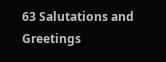63 Salutations and Greetings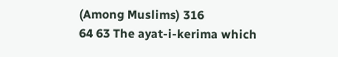(Among Muslims) 316
64 63 The ayat-i-kerima which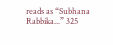reads as “Subhana Rabbika...” 325